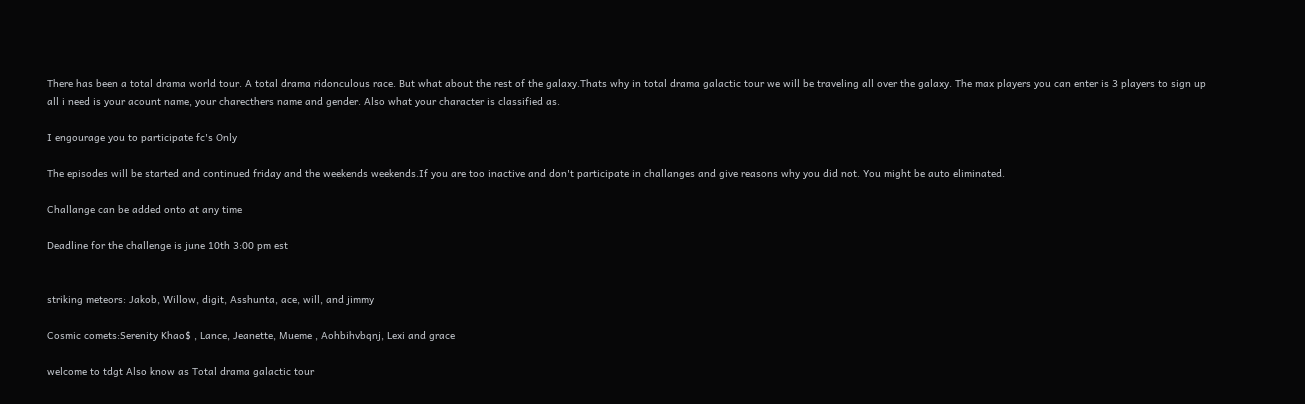There has been a total drama world tour. A total drama ridonculous race. But what about the rest of the galaxy.Thats why in total drama galactic tour we will be traveling all over the galaxy. The max players you can enter is 3 players to sign up all i need is your acount name, your charecthers name and gender. Also what your character is classified as.

I engourage you to participate fc's Only

The episodes will be started and continued friday and the weekends weekends.If you are too inactive and don't participate in challanges and give reasons why you did not. You might be auto eliminated.

Challange can be added onto at any time

Deadline for the challenge is june 10th 3:00 pm est


striking meteors: Jakob, Willow, digit, Asshunta, ace, will, and jimmy

Cosmic comets:Serenity Khao$ , Lance, Jeanette, Mueme , Aohbihvbqnj, Lexi and grace

welcome to tdgt Also know as Total drama galactic tour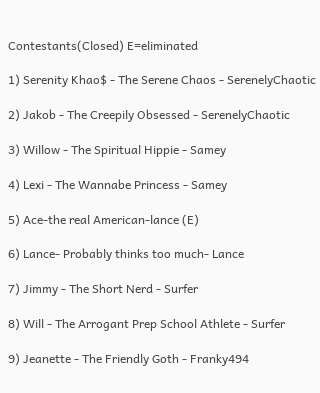Contestants(Closed) E=eliminated

1) Serenity Khao$ - The Serene Chaos - SerenelyChaotic

2) Jakob - The Creepily Obsessed - SerenelyChaotic

3) Willow - The Spiritual Hippie - Samey

4) Lexi - The Wannabe Princess - Samey

5) Ace-the real American-lance (E)

6) Lance- Probably thinks too much- Lance

7) Jimmy - The Short Nerd - Surfer

8) Will - The Arrogant Prep School Athlete - Surfer

9) Jeanette - The Friendly Goth - Franky494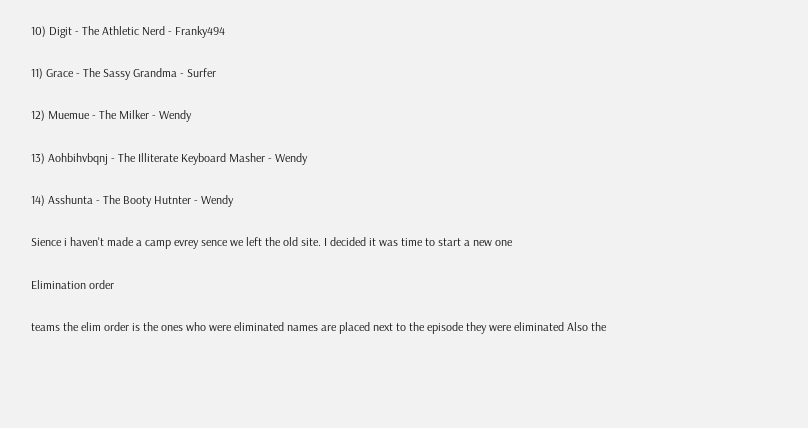10) Digit - The Athletic Nerd - Franky494

11) Grace - The Sassy Grandma - Surfer

12) Muemue - The Milker - Wendy

13) Aohbihvbqnj - The Illiterate Keyboard Masher - Wendy

14) Asshunta - The Booty Hutnter - Wendy

Sience i haven't made a camp evrey sence we left the old site. I decided it was time to start a new one

Elimination order

teams the elim order is the ones who were eliminated names are placed next to the episode they were eliminated Also the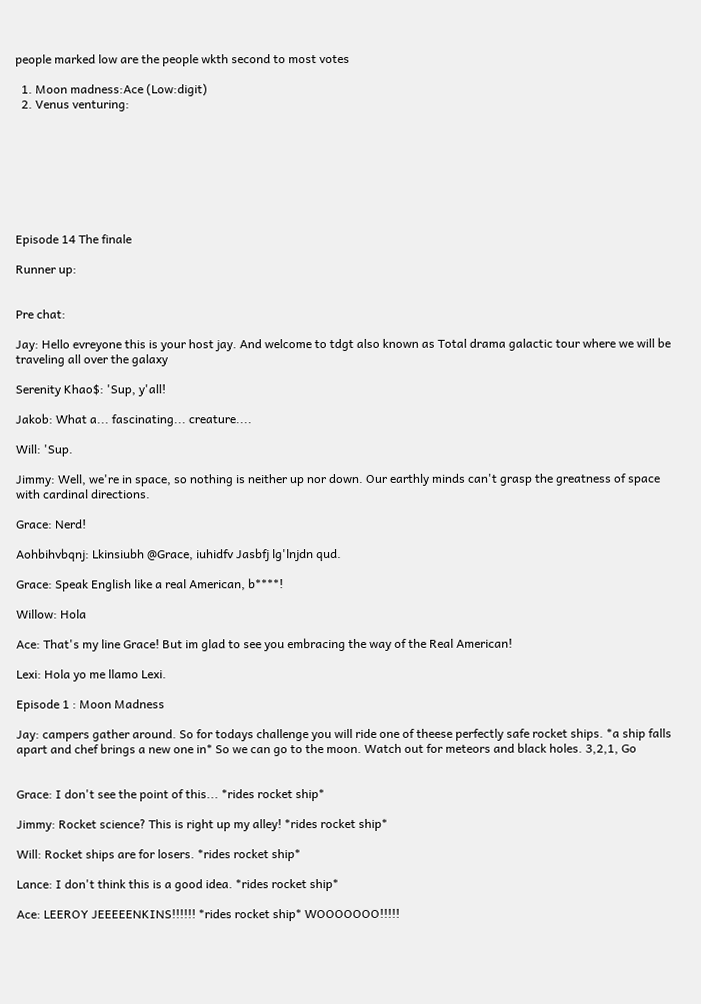people marked low are the people wkth second to most votes

  1. Moon madness:Ace (Low:digit)
  2. Venus venturing:








Episode 14 The finale

Runner up:


Pre chat:

Jay: Hello evreyone this is your host jay. And welcome to tdgt also known as Total drama galactic tour where we will be traveling all over the galaxy

Serenity Khao$: 'Sup, y'all!

Jakob: What a... fascinating... creature....

Will: 'Sup.

Jimmy: Well, we're in space, so nothing is neither up nor down. Our earthly minds can't grasp the greatness of space with cardinal directions.

Grace: Nerd!

Aohbihvbqnj: Lkinsiubh @Grace, iuhidfv Jasbfj lg'lnjdn qud.

Grace: Speak English like a real American, b****!

Willow: Hola

Ace: That's my line Grace! But im glad to see you embracing the way of the Real American!

Lexi: Hola yo me llamo Lexi.

Episode 1 : Moon Madness

Jay: campers gather around. So for todays challenge you will ride one of theese perfectly safe rocket ships. *a ship falls apart and chef brings a new one in* So we can go to the moon. Watch out for meteors and black holes. 3,2,1, Go


Grace: I don't see the point of this... *rides rocket ship*

Jimmy: Rocket science? This is right up my alley! *rides rocket ship*

Will: Rocket ships are for losers. *rides rocket ship*

Lance: I don't think this is a good idea. *rides rocket ship*

Ace: LEEROY JEEEEENKINS!!!!!! *rides rocket ship* WOOOOOOO!!!!!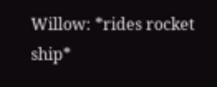Willow: *rides rocket ship*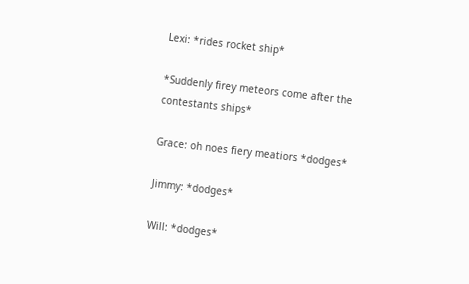Lexi: *rides rocket ship*

*Suddenly firey meteors come after the contestants ships*

Grace: oh noes fiery meatiors *dodges*

Jimmy: *dodges*

Will: *dodges*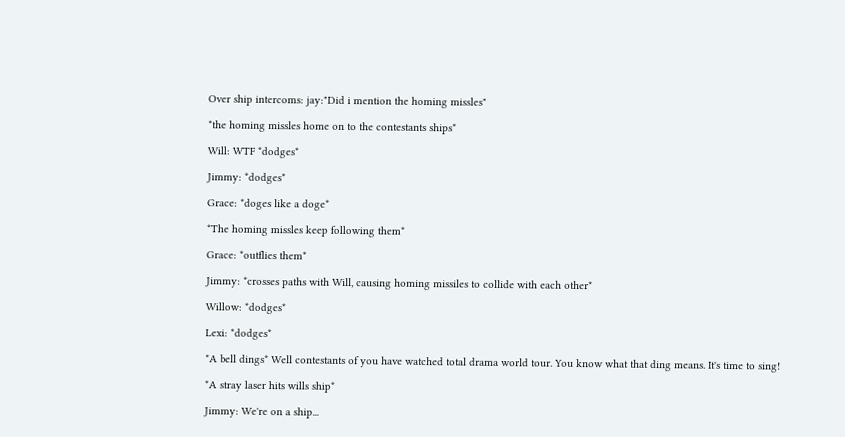Over ship intercoms: jay:"Did i mention the homing missles"

*the homing missles home on to the contestants ships*

Will: WTF *dodges*

Jimmy: *dodges*

Grace: *doges like a doge*

*The homing missles keep following them*

Grace: *outflies them*

Jimmy: *crosses paths with Will, causing homing missiles to collide with each other*

Willow: *dodges*

Lexi: *dodges*

*A bell dings* Well contestants of you have watched total drama world tour. You know what that ding means. It's time to sing!

*A stray laser hits wills ship*

Jimmy: We're on a ship...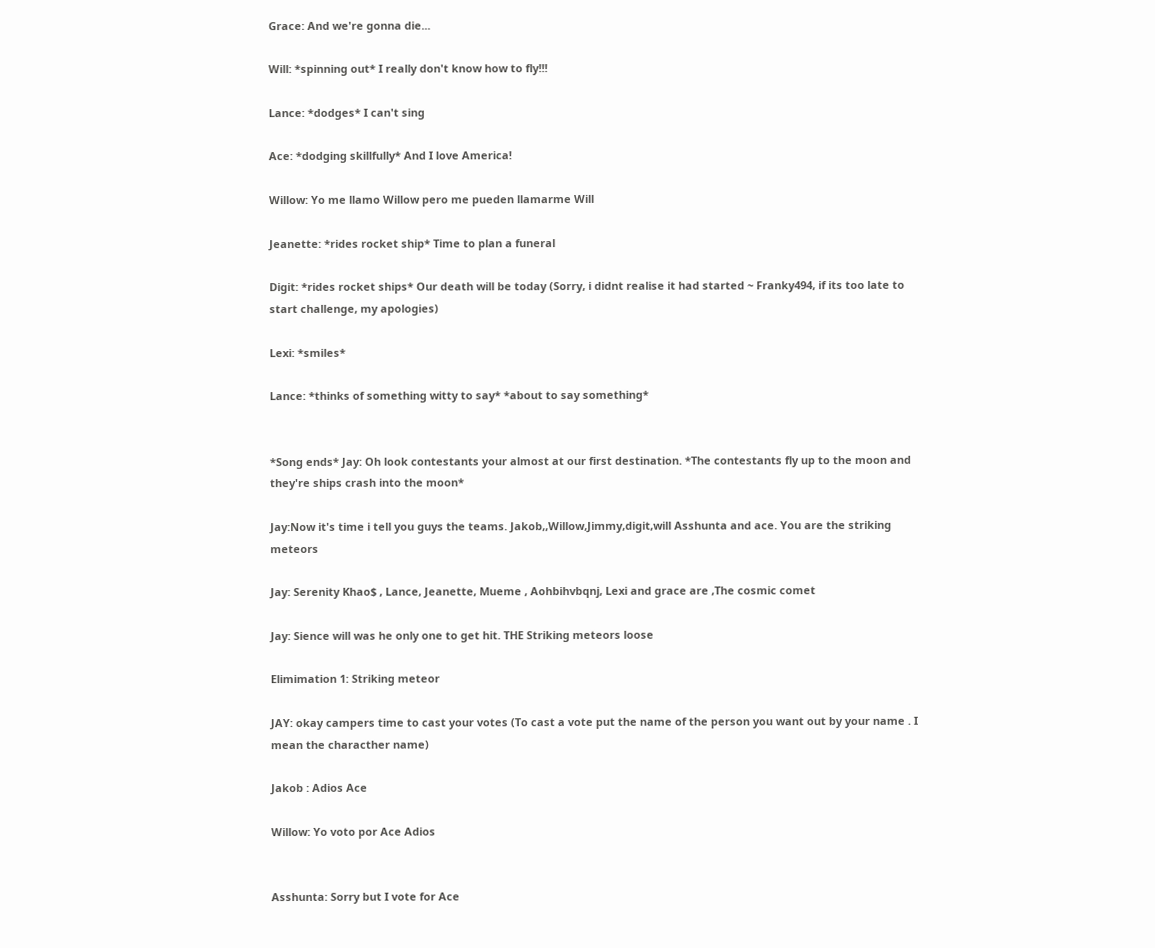Grace: And we're gonna die...

Will: *spinning out* I really don't know how to fly!!!

Lance: *dodges* I can't sing

Ace: *dodging skillfully* And I love America!

Willow: Yo me llamo Willow pero me pueden llamarme Will

Jeanette: *rides rocket ship* Time to plan a funeral

Digit: *rides rocket ships* Our death will be today (Sorry, i didnt realise it had started ~ Franky494, if its too late to start challenge, my apologies)

Lexi: *smiles*

Lance: *thinks of something witty to say* *about to say something*


*Song ends* Jay: Oh look contestants your almost at our first destination. *The contestants fly up to the moon and they're ships crash into the moon*

Jay:Now it's time i tell you guys the teams. Jakob,,Willow,Jimmy,digit,will Asshunta and ace. You are the striking meteors

Jay: Serenity Khao$ , Lance, Jeanette, Mueme , Aohbihvbqnj, Lexi and grace are ,The cosmic comet

Jay: Sience will was he only one to get hit. THE Striking meteors loose

Elimimation 1: Striking meteor

JAY: okay campers time to cast your votes (To cast a vote put the name of the person you want out by your name . I mean the characther name)

Jakob : Adios Ace

Willow: Yo voto por Ace Adios


Asshunta: Sorry but I vote for Ace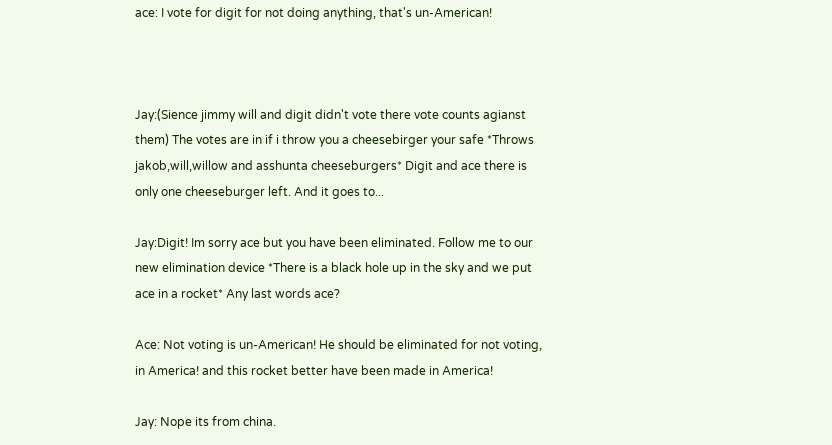ace: I vote for digit for not doing anything, that's un-American!



Jay:(Sience jimmy will and digit didn't vote there vote counts agianst them) The votes are in if i throw you a cheesebirger your safe *Throws jakob,will,willow and asshunta cheeseburgers* Digit and ace there is only one cheeseburger left. And it goes to...

Jay:Digit! Im sorry ace but you have been eliminated. Follow me to our new elimination device *There is a black hole up in the sky and we put ace in a rocket* Any last words ace?

Ace: Not voting is un-American! He should be eliminated for not voting, in America! and this rocket better have been made in America!

Jay: Nope its from china.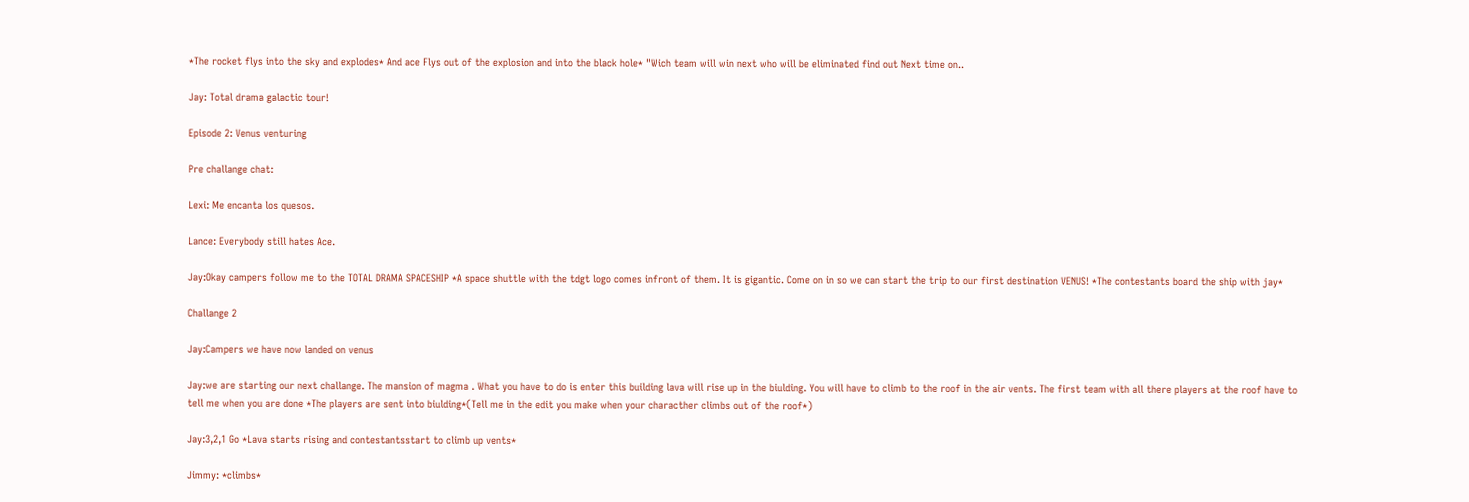*The rocket flys into the sky and explodes* And ace Flys out of the explosion and into the black hole* "Wich team will win next who will be eliminated find out Next time on..

Jay: Total drama galactic tour!

Episode 2: Venus venturing

Pre challange chat:

Lexi: Me encanta los quesos.

Lance: Everybody still hates Ace.

Jay:Okay campers follow me to the TOTAL DRAMA SPACESHIP *A space shuttle with the tdgt logo comes infront of them. It is gigantic. Come on in so we can start the trip to our first destination VENUS! *The contestants board the ship with jay*

Challange 2

Jay:Campers we have now landed on venus

Jay:we are starting our next challange. The mansion of magma . What you have to do is enter this building lava will rise up in the biulding. You will have to climb to the roof in the air vents. The first team with all there players at the roof have to tell me when you are done *The players are sent into biulding*(Tell me in the edit you make when your characther climbs out of the roof*)

Jay:3,2,1 Go *Lava starts rising and contestantsstart to climb up vents*

Jimmy: *climbs*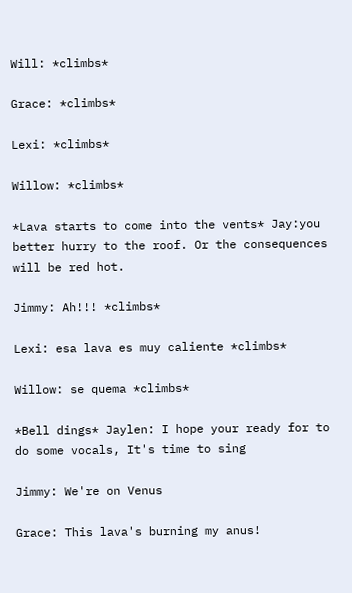Will: *climbs*

Grace: *climbs*

Lexi: *climbs*

Willow: *climbs*

*Lava starts to come into the vents* Jay:you better hurry to the roof. Or the consequences will be red hot.

Jimmy: Ah!!! *climbs*

Lexi: esa lava es muy caliente *climbs*

Willow: se quema *climbs*

*Bell dings* Jaylen: I hope your ready for to do some vocals, It's time to sing

Jimmy: We're on Venus

Grace: This lava's burning my anus!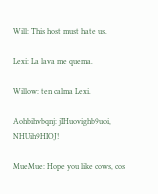Will: This host must hate us.

Lexi: La lava me quema.

Willow: ten calma Lexi.

Aohbihvbqnj: jIHuovighb9uoi, NHUih9HIOJ!

MueMue: Hope you like cows, cos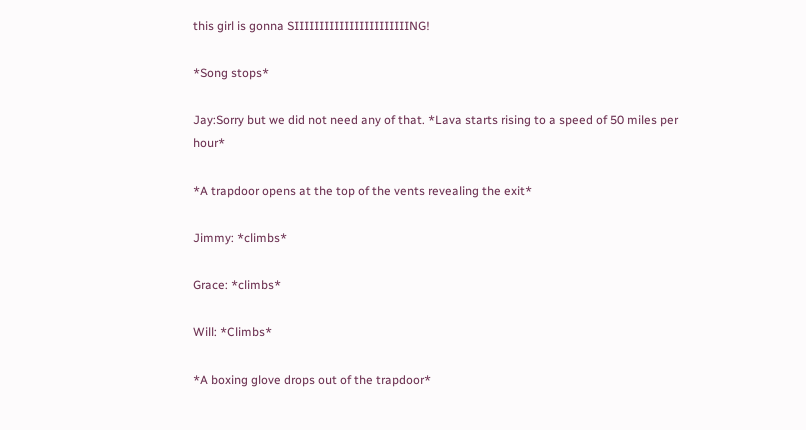this girl is gonna SIIIIIIIIIIIIIIIIIIIIIIING!

*Song stops*

Jay:Sorry but we did not need any of that. *Lava starts rising to a speed of 50 miles per hour*

*A trapdoor opens at the top of the vents revealing the exit*

Jimmy: *climbs*

Grace: *climbs*

Will: *Climbs*

*A boxing glove drops out of the trapdoor*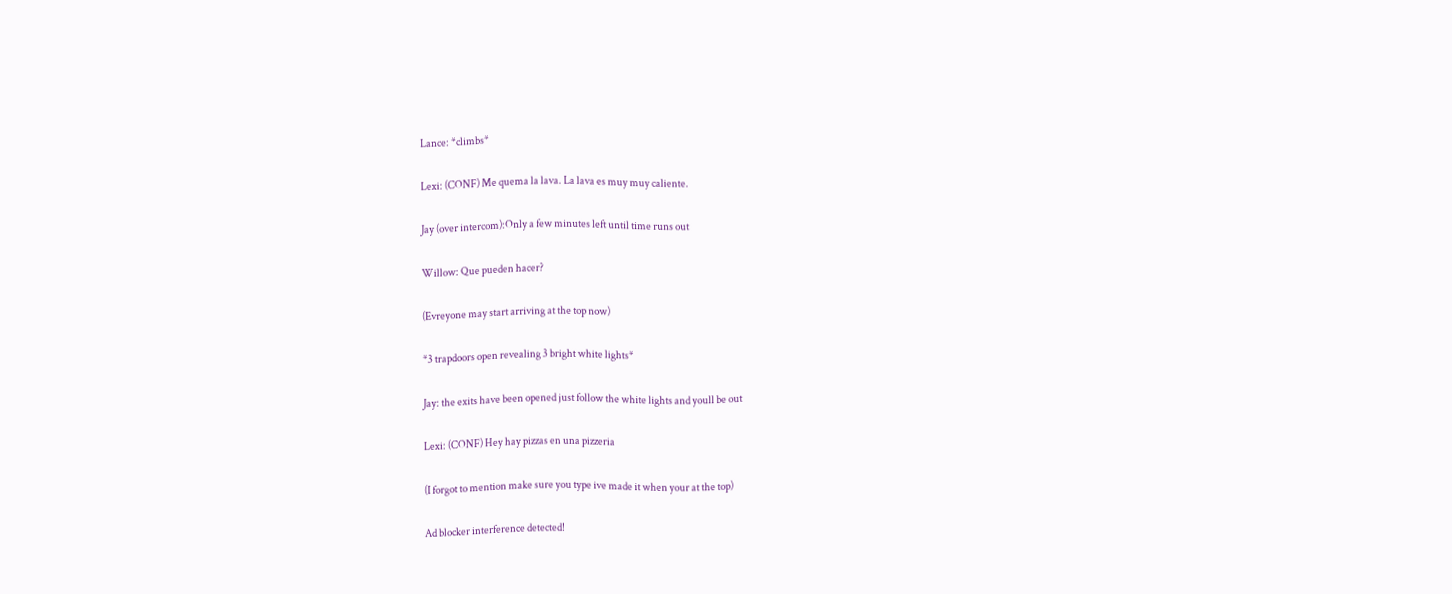Lance: *climbs*

Lexi: (CONF) Me quema la lava. La lava es muy muy caliente.

Jay (over intercom):Only a few minutes left until time runs out

Willow: Que pueden hacer?

(Evreyone may start arriving at the top now)

*3 trapdoors open revealing 3 bright white lights*

Jay: the exits have been opened just follow the white lights and youll be out

Lexi: (CONF) Hey hay pizzas en una pizzeria

(I forgot to mention make sure you type ive made it when your at the top)

Ad blocker interference detected!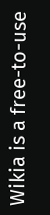Wikia is a free-to-use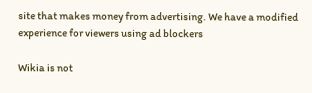site that makes money from advertising. We have a modified experience for viewers using ad blockers

Wikia is not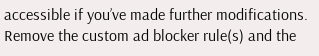accessible if you’ve made further modifications. Remove the custom ad blocker rule(s) and the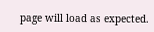page will load as expected.